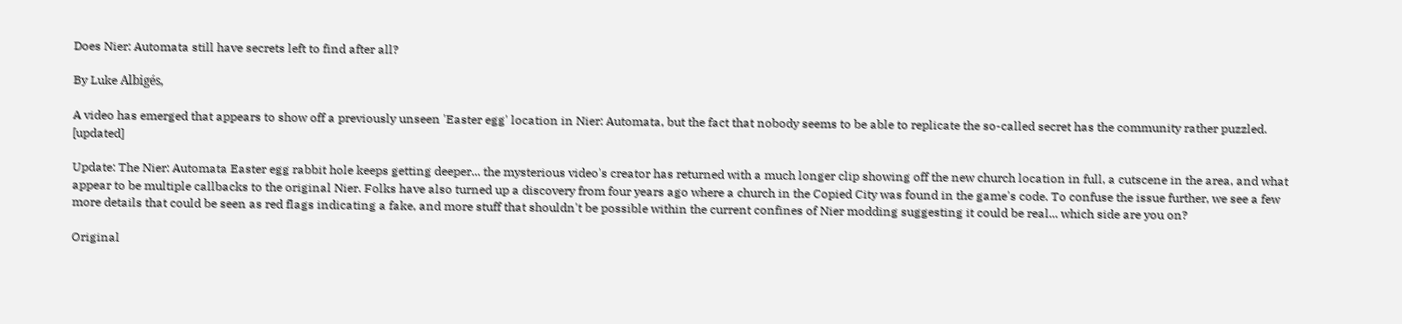Does Nier: Automata still have secrets left to find after all?

By Luke Albigés,

A video has emerged that appears to show off a previously unseen 'Easter egg' location in Nier: Automata, but the fact that nobody seems to be able to replicate the so-called secret has the community rather puzzled. [updated]

Update: The Nier: Automata Easter egg rabbit hole keeps getting deeper... the mysterious video's creator has returned with a much longer clip showing off the new church location in full, a cutscene in the area, and what appear to be multiple callbacks to the original Nier. Folks have also turned up a discovery from four years ago where a church in the Copied City was found in the game's code. To confuse the issue further, we see a few more details that could be seen as red flags indicating a fake, and more stuff that shouldn't be possible within the current confines of Nier modding suggesting it could be real... which side are you on?

Original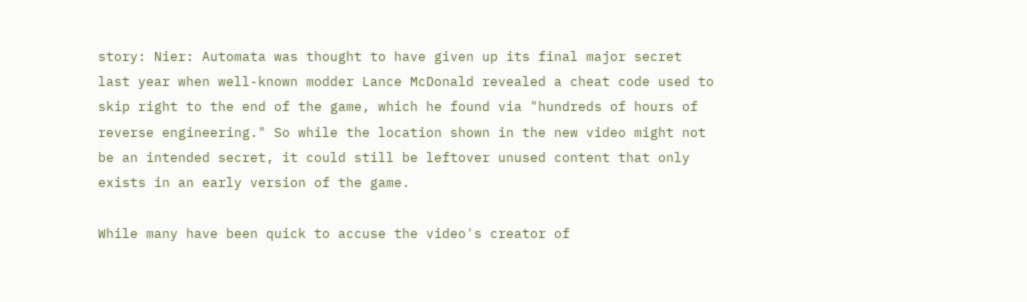story: Nier: Automata was thought to have given up its final major secret last year when well-known modder Lance McDonald revealed a cheat code used to skip right to the end of the game, which he found via "hundreds of hours of reverse engineering." So while the location shown in the new video might not be an intended secret, it could still be leftover unused content that only exists in an early version of the game.

While many have been quick to accuse the video's creator of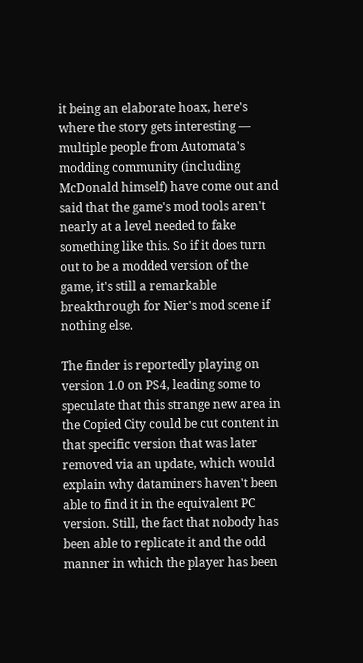it being an elaborate hoax, here's where the story gets interesting — multiple people from Automata's modding community (including McDonald himself) have come out and said that the game's mod tools aren't nearly at a level needed to fake something like this. So if it does turn out to be a modded version of the game, it's still a remarkable breakthrough for Nier's mod scene if nothing else.

The finder is reportedly playing on version 1.0 on PS4, leading some to speculate that this strange new area in the Copied City could be cut content in that specific version that was later removed via an update, which would explain why dataminers haven't been able to find it in the equivalent PC version. Still, the fact that nobody has been able to replicate it and the odd manner in which the player has been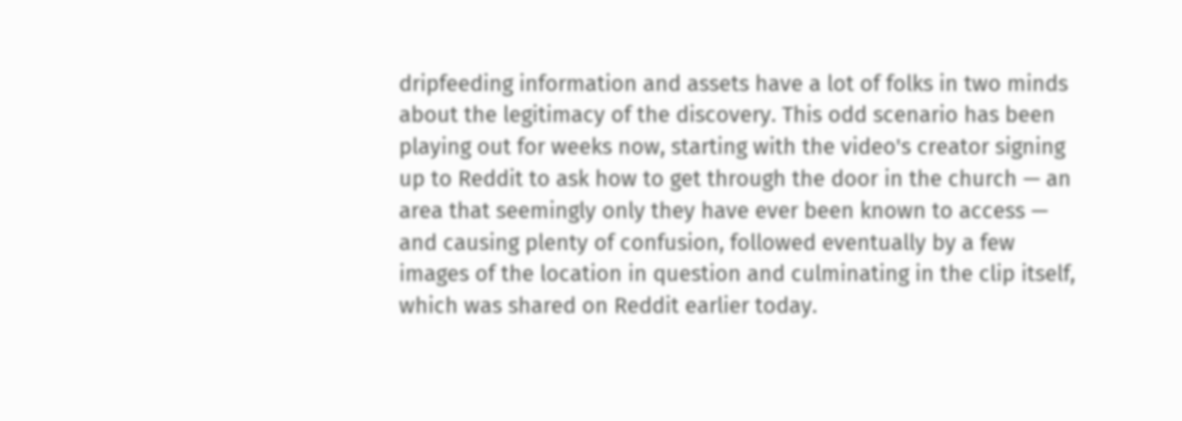dripfeeding information and assets have a lot of folks in two minds about the legitimacy of the discovery. This odd scenario has been playing out for weeks now, starting with the video's creator signing up to Reddit to ask how to get through the door in the church — an area that seemingly only they have ever been known to access — and causing plenty of confusion, followed eventually by a few images of the location in question and culminating in the clip itself, which was shared on Reddit earlier today.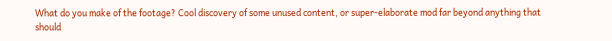What do you make of the footage? Cool discovery of some unused content, or super-elaborate mod far beyond anything that should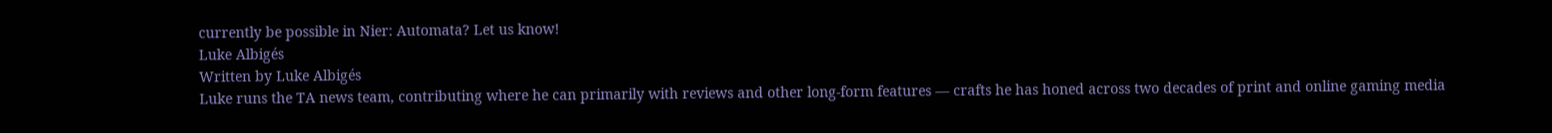currently be possible in Nier: Automata? Let us know!
Luke Albigés
Written by Luke Albigés
Luke runs the TA news team, contributing where he can primarily with reviews and other long-form features — crafts he has honed across two decades of print and online gaming media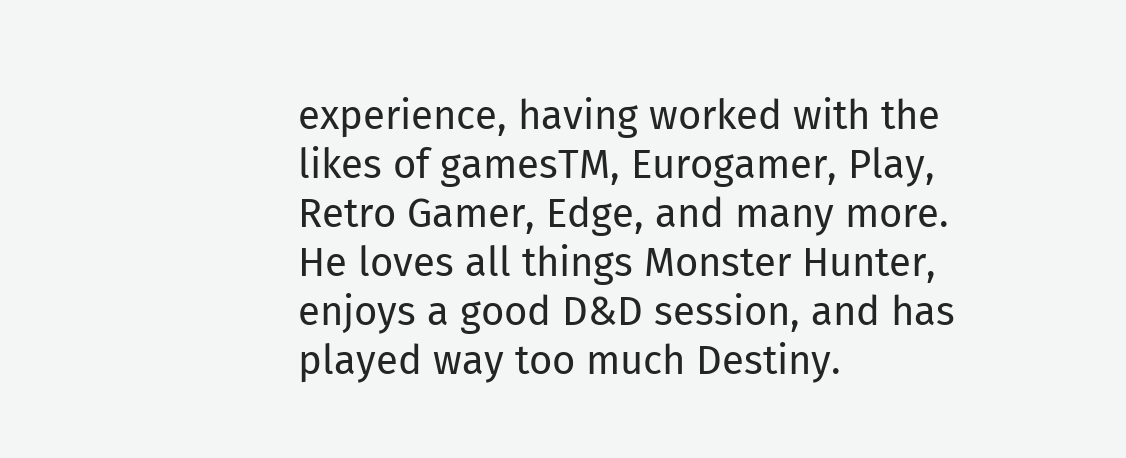experience, having worked with the likes of gamesTM, Eurogamer, Play, Retro Gamer, Edge, and many more. He loves all things Monster Hunter, enjoys a good D&D session, and has played way too much Destiny.